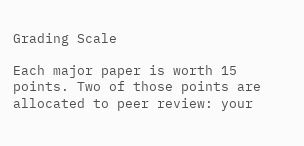Grading Scale

Each major paper is worth 15 points. Two of those points are allocated to peer review: your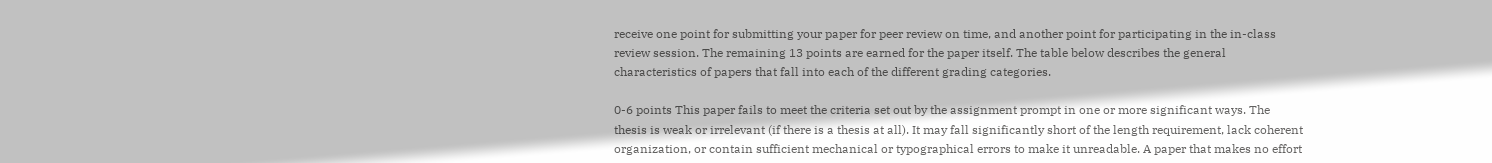receive one point for submitting your paper for peer review on time, and another point for participating in the in-class review session. The remaining 13 points are earned for the paper itself. The table below describes the general characteristics of papers that fall into each of the different grading categories.

0-6 points This paper fails to meet the criteria set out by the assignment prompt in one or more significant ways. The thesis is weak or irrelevant (if there is a thesis at all). It may fall significantly short of the length requirement, lack coherent organization, or contain sufficient mechanical or typographical errors to make it unreadable. A paper that makes no effort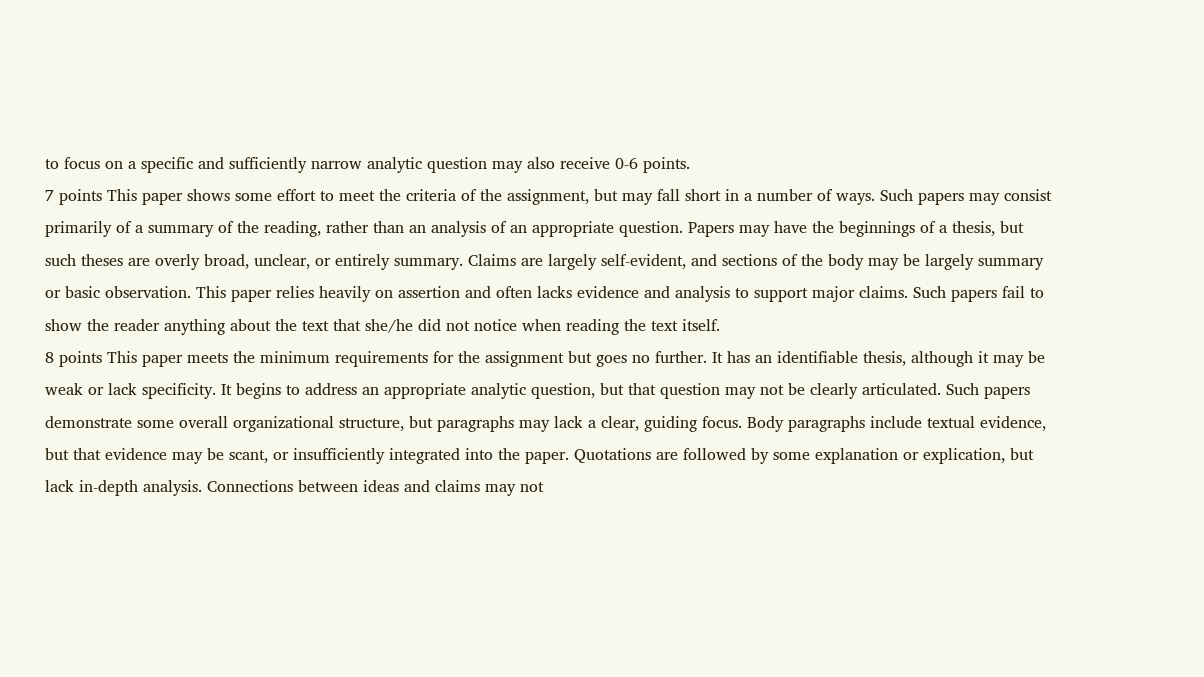to focus on a specific and sufficiently narrow analytic question may also receive 0-6 points.
7 points This paper shows some effort to meet the criteria of the assignment, but may fall short in a number of ways. Such papers may consist primarily of a summary of the reading, rather than an analysis of an appropriate question. Papers may have the beginnings of a thesis, but such theses are overly broad, unclear, or entirely summary. Claims are largely self-evident, and sections of the body may be largely summary or basic observation. This paper relies heavily on assertion and often lacks evidence and analysis to support major claims. Such papers fail to show the reader anything about the text that she/he did not notice when reading the text itself.
8 points This paper meets the minimum requirements for the assignment but goes no further. It has an identifiable thesis, although it may be weak or lack specificity. It begins to address an appropriate analytic question, but that question may not be clearly articulated. Such papers demonstrate some overall organizational structure, but paragraphs may lack a clear, guiding focus. Body paragraphs include textual evidence, but that evidence may be scant, or insufficiently integrated into the paper. Quotations are followed by some explanation or explication, but lack in-depth analysis. Connections between ideas and claims may not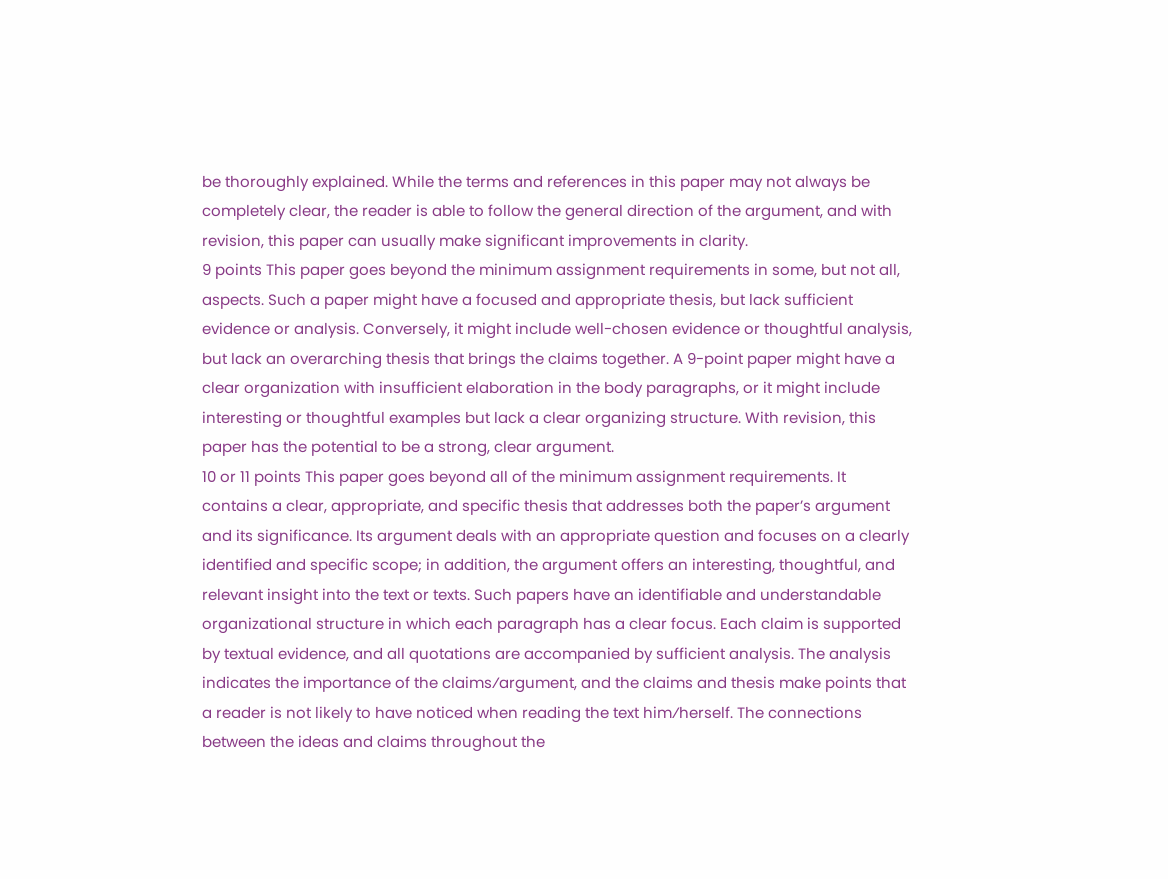be thoroughly explained. While the terms and references in this paper may not always be completely clear, the reader is able to follow the general direction of the argument, and with revision, this paper can usually make significant improvements in clarity.
9 points This paper goes beyond the minimum assignment requirements in some, but not all, aspects. Such a paper might have a focused and appropriate thesis, but lack sufficient evidence or analysis. Conversely, it might include well-chosen evidence or thoughtful analysis, but lack an overarching thesis that brings the claims together. A 9-point paper might have a clear organization with insufficient elaboration in the body paragraphs, or it might include interesting or thoughtful examples but lack a clear organizing structure. With revision, this paper has the potential to be a strong, clear argument.
10 or 11 points This paper goes beyond all of the minimum assignment requirements. It contains a clear, appropriate, and specific thesis that addresses both the paper’s argument and its significance. Its argument deals with an appropriate question and focuses on a clearly identified and specific scope; in addition, the argument offers an interesting, thoughtful, and relevant insight into the text or texts. Such papers have an identifiable and understandable organizational structure in which each paragraph has a clear focus. Each claim is supported by textual evidence, and all quotations are accompanied by sufficient analysis. The analysis indicates the importance of the claims⁄argument, and the claims and thesis make points that a reader is not likely to have noticed when reading the text him⁄herself. The connections between the ideas and claims throughout the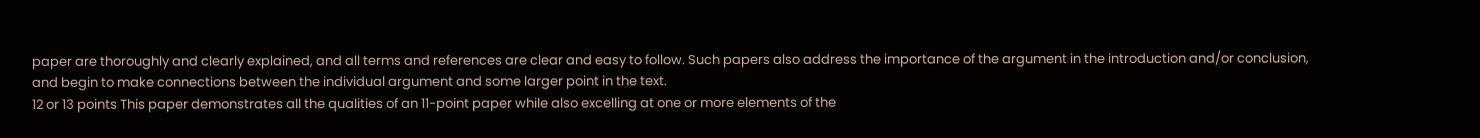paper are thoroughly and clearly explained, and all terms and references are clear and easy to follow. Such papers also address the importance of the argument in the introduction and/or conclusion, and begin to make connections between the individual argument and some larger point in the text.
12 or 13 points This paper demonstrates all the qualities of an 11-point paper while also excelling at one or more elements of the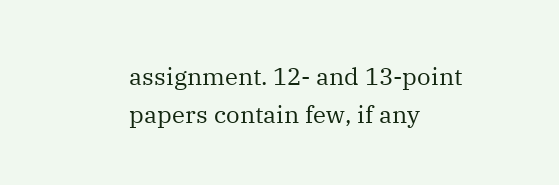assignment. 12- and 13-point papers contain few, if any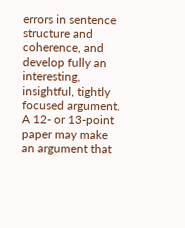errors in sentence structure and coherence, and develop fully an interesting, insightful, tightly focused argument. A 12- or 13-point paper may make an argument that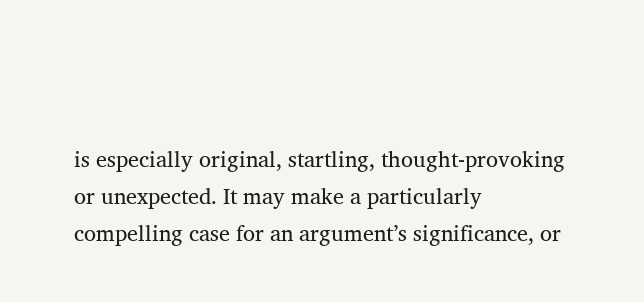is especially original, startling, thought-provoking or unexpected. It may make a particularly compelling case for an argument’s significance, or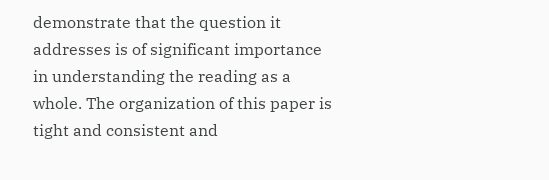demonstrate that the question it addresses is of significant importance in understanding the reading as a whole. The organization of this paper is tight and consistent and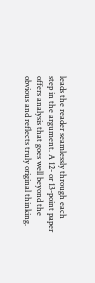leads the reader seamlessly through each step in the argument. A 12- or 13-point paper offers analysis that goes well beyond the obvious and reflects truly original thinking.